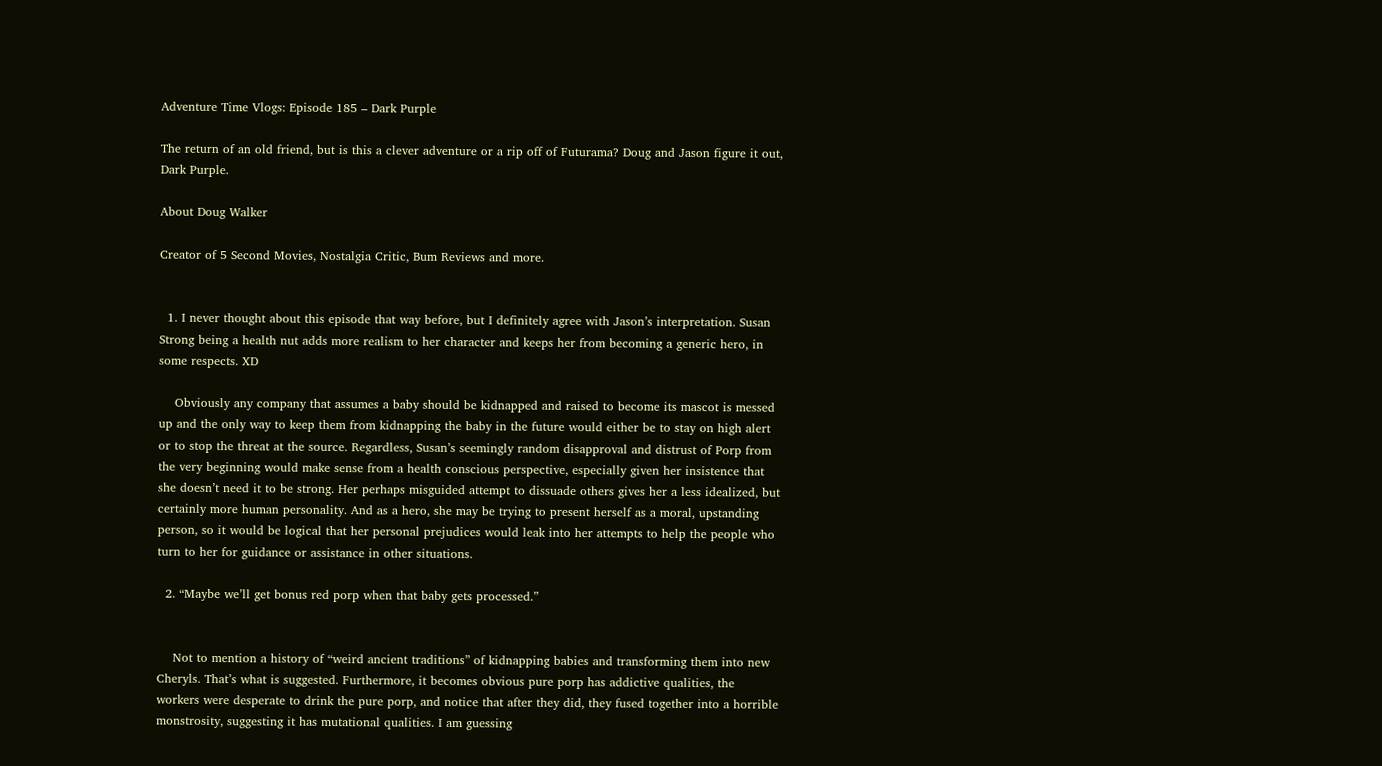Adventure Time Vlogs: Episode 185 – Dark Purple

The return of an old friend, but is this a clever adventure or a rip off of Futurama? Doug and Jason figure it out, Dark Purple.

About Doug Walker

Creator of 5 Second Movies, Nostalgia Critic, Bum Reviews and more.


  1. I never thought about this episode that way before, but I definitely agree with Jason’s interpretation. Susan Strong being a health nut adds more realism to her character and keeps her from becoming a generic hero, in some respects. XD

    Obviously any company that assumes a baby should be kidnapped and raised to become its mascot is messed up and the only way to keep them from kidnapping the baby in the future would either be to stay on high alert or to stop the threat at the source. Regardless, Susan’s seemingly random disapproval and distrust of Porp from the very beginning would make sense from a health conscious perspective, especially given her insistence that she doesn’t need it to be strong. Her perhaps misguided attempt to dissuade others gives her a less idealized, but certainly more human personality. And as a hero, she may be trying to present herself as a moral, upstanding person, so it would be logical that her personal prejudices would leak into her attempts to help the people who turn to her for guidance or assistance in other situations.

  2. “Maybe we’ll get bonus red porp when that baby gets processed.”


    Not to mention a history of “weird ancient traditions” of kidnapping babies and transforming them into new Cheryls. That’s what is suggested. Furthermore, it becomes obvious pure porp has addictive qualities, the workers were desperate to drink the pure porp, and notice that after they did, they fused together into a horrible monstrosity, suggesting it has mutational qualities. I am guessing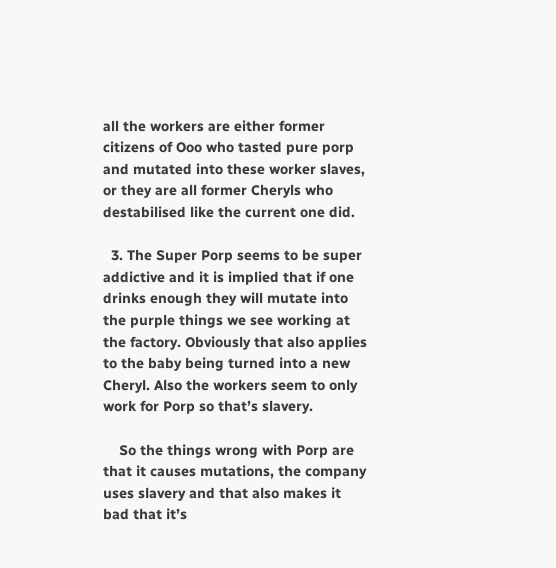all the workers are either former citizens of Ooo who tasted pure porp and mutated into these worker slaves, or they are all former Cheryls who destabilised like the current one did.

  3. The Super Porp seems to be super addictive and it is implied that if one drinks enough they will mutate into the purple things we see working at the factory. Obviously that also applies to the baby being turned into a new Cheryl. Also the workers seem to only work for Porp so that’s slavery.

    So the things wrong with Porp are that it causes mutations, the company uses slavery and that also makes it bad that it’s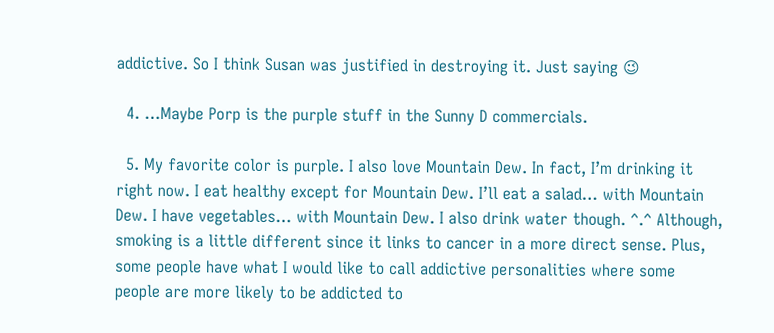addictive. So I think Susan was justified in destroying it. Just saying 😉

  4. …Maybe Porp is the purple stuff in the Sunny D commercials.

  5. My favorite color is purple. I also love Mountain Dew. In fact, I’m drinking it right now. I eat healthy except for Mountain Dew. I’ll eat a salad… with Mountain Dew. I have vegetables… with Mountain Dew. I also drink water though. ^.^ Although, smoking is a little different since it links to cancer in a more direct sense. Plus, some people have what I would like to call addictive personalities where some people are more likely to be addicted to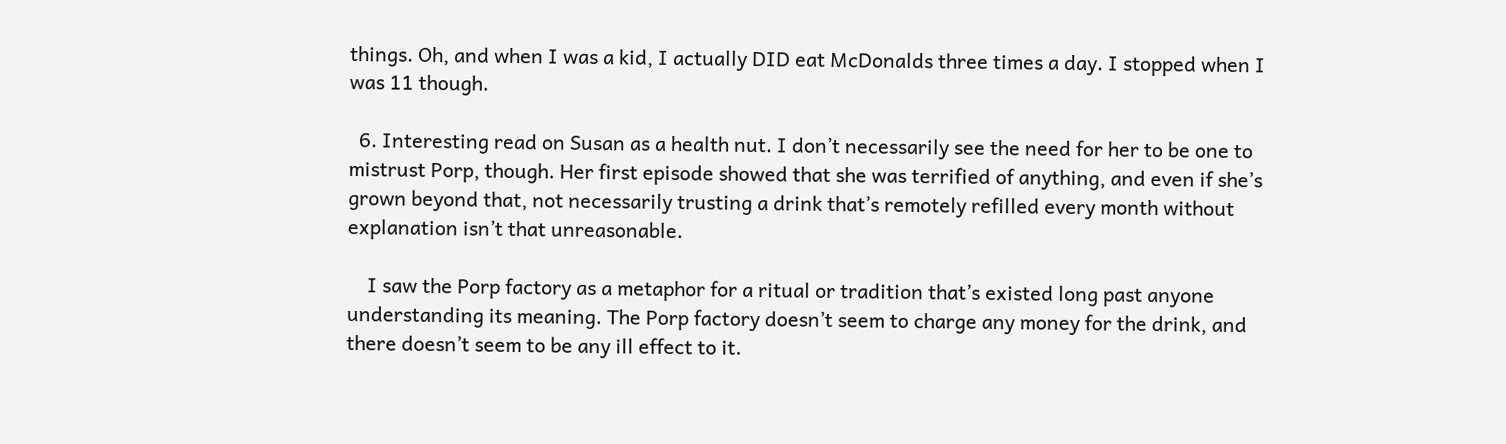things. Oh, and when I was a kid, I actually DID eat McDonalds three times a day. I stopped when I was 11 though.

  6. Interesting read on Susan as a health nut. I don’t necessarily see the need for her to be one to mistrust Porp, though. Her first episode showed that she was terrified of anything, and even if she’s grown beyond that, not necessarily trusting a drink that’s remotely refilled every month without explanation isn’t that unreasonable.

    I saw the Porp factory as a metaphor for a ritual or tradition that’s existed long past anyone understanding its meaning. The Porp factory doesn’t seem to charge any money for the drink, and there doesn’t seem to be any ill effect to it.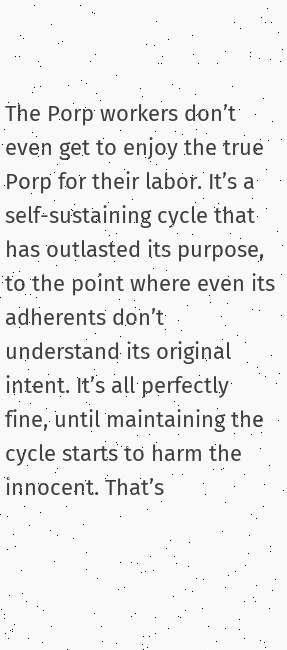The Porp workers don’t even get to enjoy the true Porp for their labor. It’s a self-sustaining cycle that has outlasted its purpose, to the point where even its adherents don’t understand its original intent. It’s all perfectly fine, until maintaining the cycle starts to harm the innocent. That’s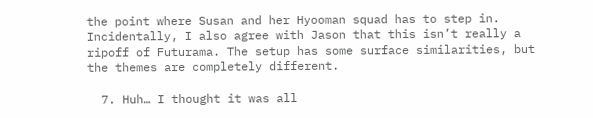the point where Susan and her Hyooman squad has to step in. Incidentally, I also agree with Jason that this isn’t really a ripoff of Futurama. The setup has some surface similarities, but the themes are completely different.

  7. Huh… I thought it was all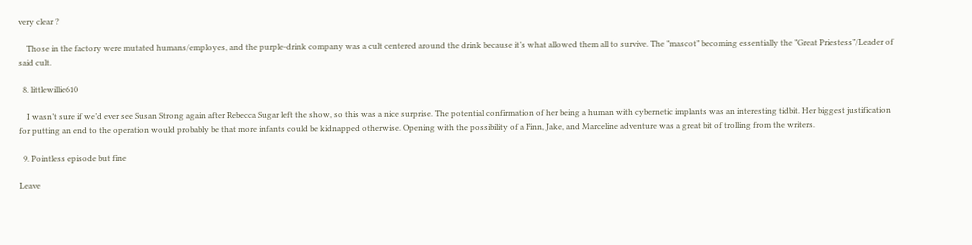very clear ?

    Those in the factory were mutated humans/employes, and the purple-drink company was a cult centered around the drink because it’s what allowed them all to survive. The ”mascot” becoming essentially the ”Great Priestess”/Leader of said cult.

  8. littlewillie610

    I wasn’t sure if we’d ever see Susan Strong again after Rebecca Sugar left the show, so this was a nice surprise. The potential confirmation of her being a human with cybernetic implants was an interesting tidbit. Her biggest justification for putting an end to the operation would probably be that more infants could be kidnapped otherwise. Opening with the possibility of a Finn, Jake, and Marceline adventure was a great bit of trolling from the writers.

  9. Pointless episode but fine

Leave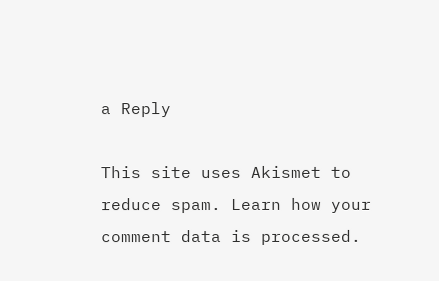a Reply

This site uses Akismet to reduce spam. Learn how your comment data is processed.